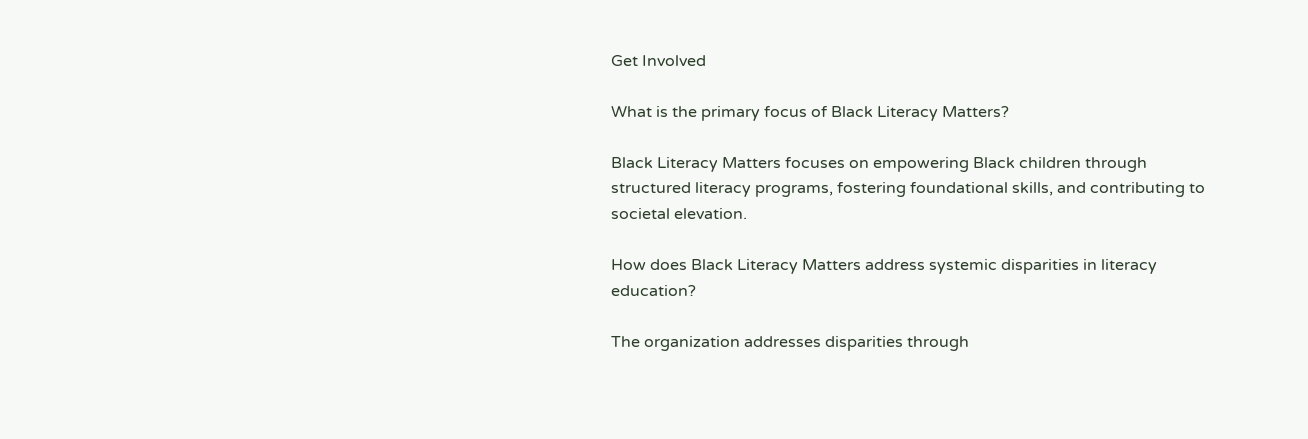Get Involved

What is the primary focus of Black Literacy Matters?

Black Literacy Matters focuses on empowering Black children through structured literacy programs, fostering foundational skills, and contributing to societal elevation.

How does Black Literacy Matters address systemic disparities in literacy education?

The organization addresses disparities through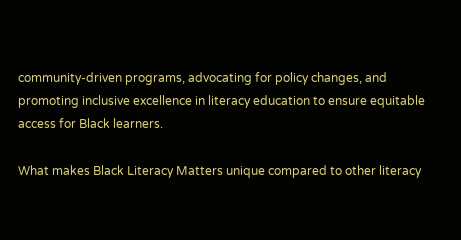community-driven programs, advocating for policy changes, and promoting inclusive excellence in literacy education to ensure equitable access for Black learners.

What makes Black Literacy Matters unique compared to other literacy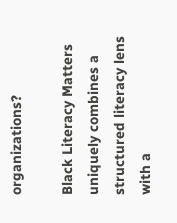organizations?

Black Literacy Matters uniquely combines a structured literacy lens with a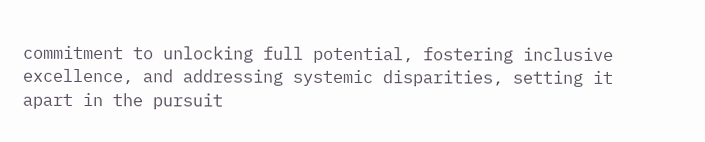commitment to unlocking full potential, fostering inclusive excellence, and addressing systemic disparities, setting it apart in the pursuit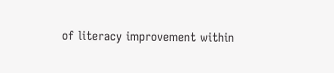of literacy improvement within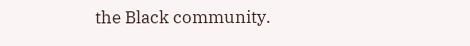the Black community.